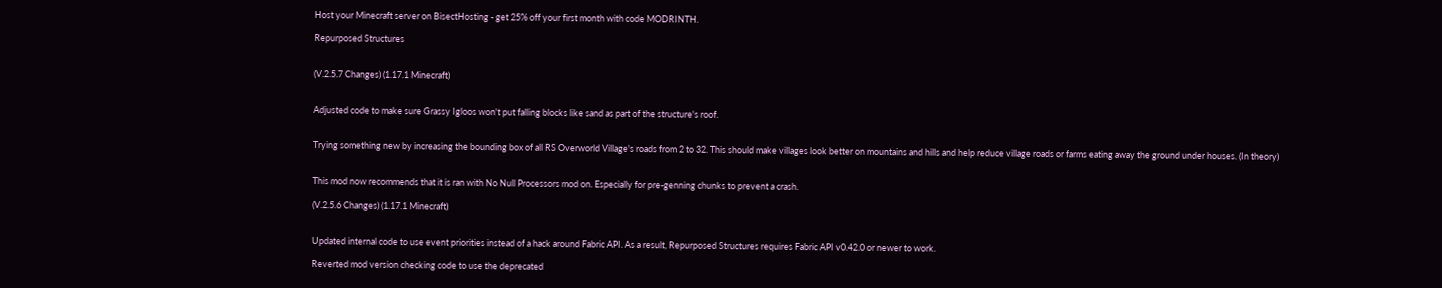Host your Minecraft server on BisectHosting - get 25% off your first month with code MODRINTH.

Repurposed Structures


(V.2.5.7 Changes) (1.17.1 Minecraft)


Adjusted code to make sure Grassy Igloos won't put falling blocks like sand as part of the structure's roof.


Trying something new by increasing the bounding box of all RS Overworld Village's roads from 2 to 32. This should make villages look better on mountains and hills and help reduce village roads or farms eating away the ground under houses. (In theory)


This mod now recommends that it is ran with No Null Processors mod on. Especially for pre-genning chunks to prevent a crash.

(V.2.5.6 Changes) (1.17.1 Minecraft)


Updated internal code to use event priorities instead of a hack around Fabric API. As a result, Repurposed Structures requires Fabric API v0.42.0 or newer to work.

Reverted mod version checking code to use the deprecated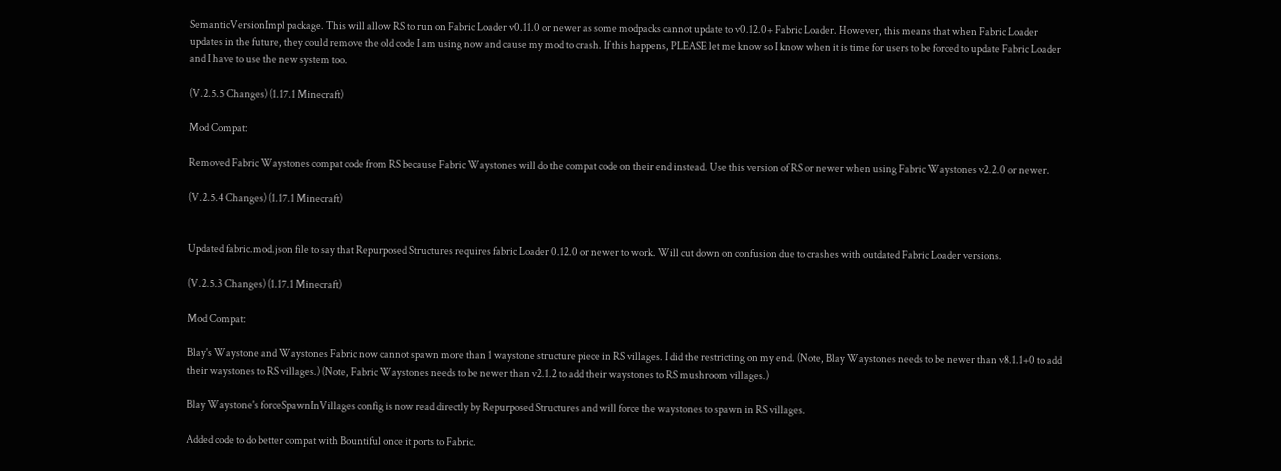SemanticVersionImpl package. This will allow RS to run on Fabric Loader v0.11.0 or newer as some modpacks cannot update to v0.12.0+ Fabric Loader. However, this means that when Fabric Loader updates in the future, they could remove the old code I am using now and cause my mod to crash. If this happens, PLEASE let me know so I know when it is time for users to be forced to update Fabric Loader and I have to use the new system too.

(V.2.5.5 Changes) (1.17.1 Minecraft)

Mod Compat:

Removed Fabric Waystones compat code from RS because Fabric Waystones will do the compat code on their end instead. Use this version of RS or newer when using Fabric Waystones v2.2.0 or newer.

(V.2.5.4 Changes) (1.17.1 Minecraft)


Updated fabric.mod.json file to say that Repurposed Structures requires fabric Loader 0.12.0 or newer to work. Will cut down on confusion due to crashes with outdated Fabric Loader versions.

(V.2.5.3 Changes) (1.17.1 Minecraft)

Mod Compat:

Blay's Waystone and Waystones Fabric now cannot spawn more than 1 waystone structure piece in RS villages. I did the restricting on my end. (Note, Blay Waystones needs to be newer than v8.1.1+0 to add their waystones to RS villages.) (Note, Fabric Waystones needs to be newer than v2.1.2 to add their waystones to RS mushroom villages.)

Blay Waystone's forceSpawnInVillages config is now read directly by Repurposed Structures and will force the waystones to spawn in RS villages.

Added code to do better compat with Bountiful once it ports to Fabric.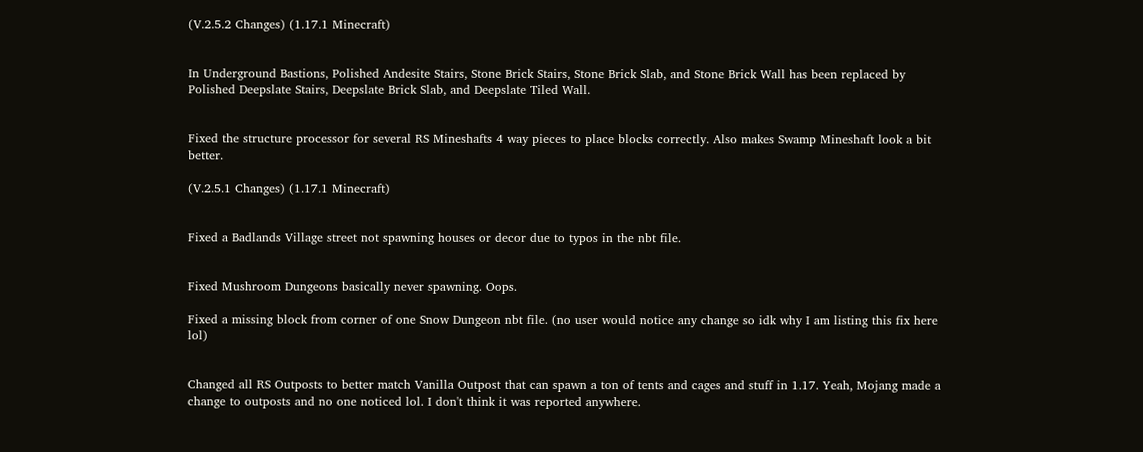(V.2.5.2 Changes) (1.17.1 Minecraft)


In Underground Bastions, Polished Andesite Stairs, Stone Brick Stairs, Stone Brick Slab, and Stone Brick Wall has been replaced by Polished Deepslate Stairs, Deepslate Brick Slab, and Deepslate Tiled Wall.


Fixed the structure processor for several RS Mineshafts 4 way pieces to place blocks correctly. Also makes Swamp Mineshaft look a bit better.

(V.2.5.1 Changes) (1.17.1 Minecraft)


Fixed a Badlands Village street not spawning houses or decor due to typos in the nbt file.


Fixed Mushroom Dungeons basically never spawning. Oops.

Fixed a missing block from corner of one Snow Dungeon nbt file. (no user would notice any change so idk why I am listing this fix here lol)


Changed all RS Outposts to better match Vanilla Outpost that can spawn a ton of tents and cages and stuff in 1.17. Yeah, Mojang made a change to outposts and no one noticed lol. I don't think it was reported anywhere.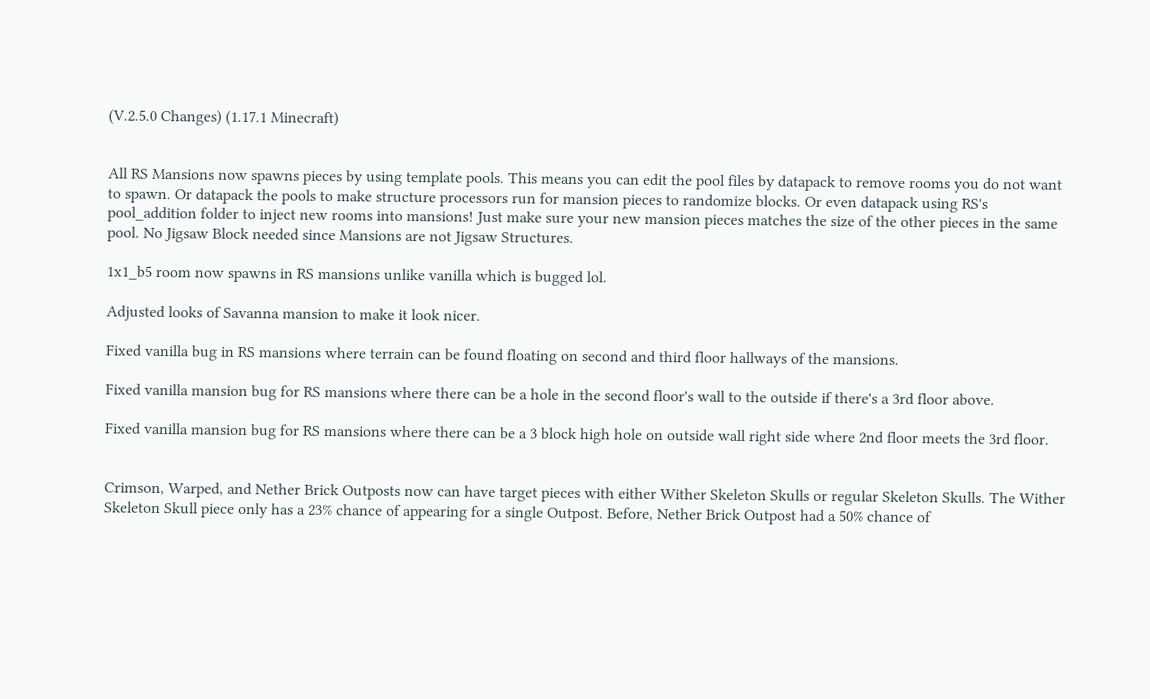(V.2.5.0 Changes) (1.17.1 Minecraft)


All RS Mansions now spawns pieces by using template pools. This means you can edit the pool files by datapack to remove rooms you do not want to spawn. Or datapack the pools to make structure processors run for mansion pieces to randomize blocks. Or even datapack using RS's pool_addition folder to inject new rooms into mansions! Just make sure your new mansion pieces matches the size of the other pieces in the same pool. No Jigsaw Block needed since Mansions are not Jigsaw Structures.

1x1_b5 room now spawns in RS mansions unlike vanilla which is bugged lol.

Adjusted looks of Savanna mansion to make it look nicer.

Fixed vanilla bug in RS mansions where terrain can be found floating on second and third floor hallways of the mansions.

Fixed vanilla mansion bug for RS mansions where there can be a hole in the second floor's wall to the outside if there's a 3rd floor above.

Fixed vanilla mansion bug for RS mansions where there can be a 3 block high hole on outside wall right side where 2nd floor meets the 3rd floor.


Crimson, Warped, and Nether Brick Outposts now can have target pieces with either Wither Skeleton Skulls or regular Skeleton Skulls. The Wither Skeleton Skull piece only has a 23% chance of appearing for a single Outpost. Before, Nether Brick Outpost had a 50% chance of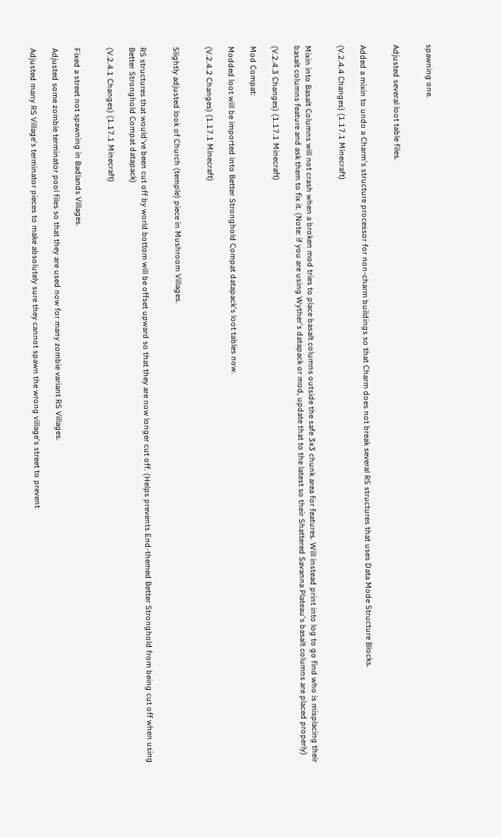spawning one.


Adjusted several loot table files.


Added a mixin to undo a Charm's structure processor for non-charm buildings so that Charm does not break several RS structures that uses Data Mode Structure Blocks.

(V.2.4.4 Changes) (1.17.1 Minecraft)


Mixin into Basalt Columns will not crash when a broken mod tries to place basalt columns outside the safe 3x3 chunk area for features. Will instead print into log to go find who is misplacing their basalt columns feature and ask them to fix it. (Note: if you are using Wyther's datapack or mod, update that to the latest so their Shattered Savanna Plateau's basalt columns are placed properly)

(V.2.4.3 Changes) (1.17.1 Minecraft)

Mod Compat:

Modded loot will be imported into Better Stronghold Compat datapack's loot tables now.

(V.2.4.2 Changes) (1.17.1 Minecraft)


Slightly adjusted look of Church (temple) piece in Mushroom Villages.


RS structures that would've been cut off by world bottom will be offset upward so that they are now longer cut off. (Helps prevents End-themed Better Stronghold from being cut off when using Better Stronghold Compat datapack)

(V.2.4.1 Changes) (1.17.1 Minecraft)


Fixed a street not spawning in Badlands Villages.

Adjusted some zombie terminator pool files so that they are used now for many zombie variant RS Villages.

Adjusted many RS Village's terminator pieces to make absolutely sure they cannot spawn the wrong village's street to prevent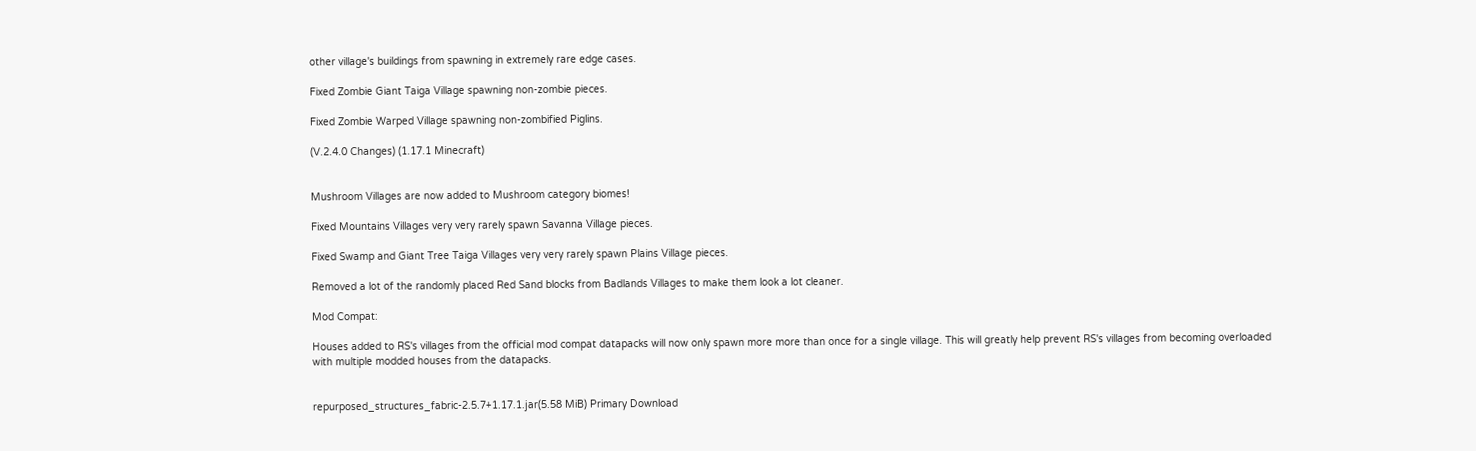other village's buildings from spawning in extremely rare edge cases.

Fixed Zombie Giant Taiga Village spawning non-zombie pieces.

Fixed Zombie Warped Village spawning non-zombified Piglins.

(V.2.4.0 Changes) (1.17.1 Minecraft)


Mushroom Villages are now added to Mushroom category biomes!

Fixed Mountains Villages very very rarely spawn Savanna Village pieces.

Fixed Swamp and Giant Tree Taiga Villages very very rarely spawn Plains Village pieces.

Removed a lot of the randomly placed Red Sand blocks from Badlands Villages to make them look a lot cleaner.

Mod Compat:

Houses added to RS's villages from the official mod compat datapacks will now only spawn more more than once for a single village. This will greatly help prevent RS's villages from becoming overloaded with multiple modded houses from the datapacks.


repurposed_structures_fabric-2.5.7+1.17.1.jar(5.58 MiB) Primary Download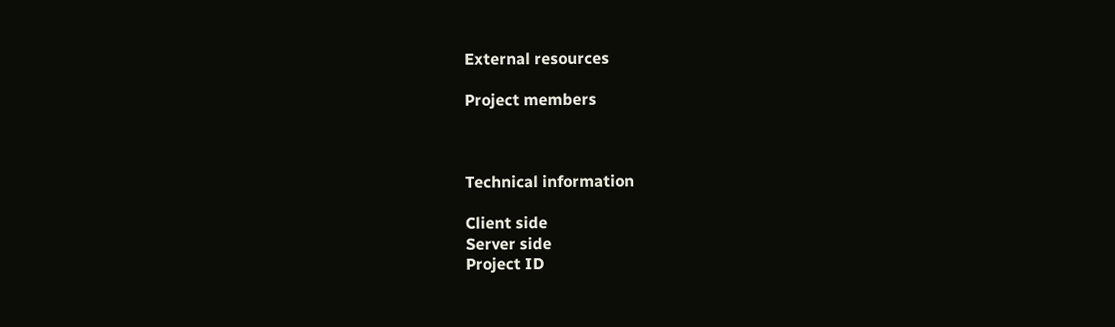External resources

Project members



Technical information

Client side
Server side
Project ID